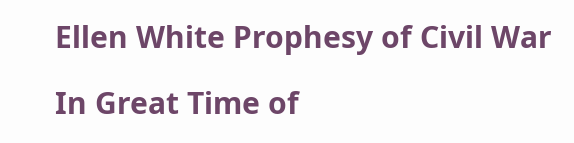Ellen White Prophesy of Civil War

In Great Time of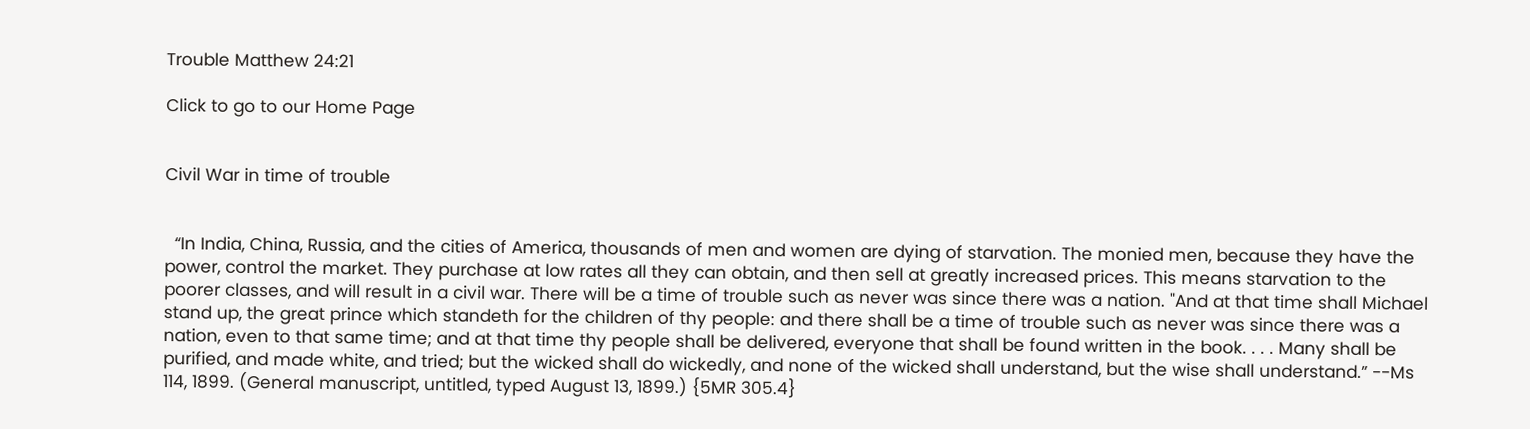Trouble Matthew 24:21

Click to go to our Home Page


Civil War in time of trouble


  “In India, China, Russia, and the cities of America, thousands of men and women are dying of starvation. The monied men, because they have the power, control the market. They purchase at low rates all they can obtain, and then sell at greatly increased prices. This means starvation to the poorer classes, and will result in a civil war. There will be a time of trouble such as never was since there was a nation. "And at that time shall Michael stand up, the great prince which standeth for the children of thy people: and there shall be a time of trouble such as never was since there was a nation, even to that same time; and at that time thy people shall be delivered, everyone that shall be found written in the book. . . . Many shall be purified, and made white, and tried; but the wicked shall do wickedly, and none of the wicked shall understand, but the wise shall understand.” --Ms 114, 1899. (General manuscript, untitled, typed August 13, 1899.) {5MR 305.4}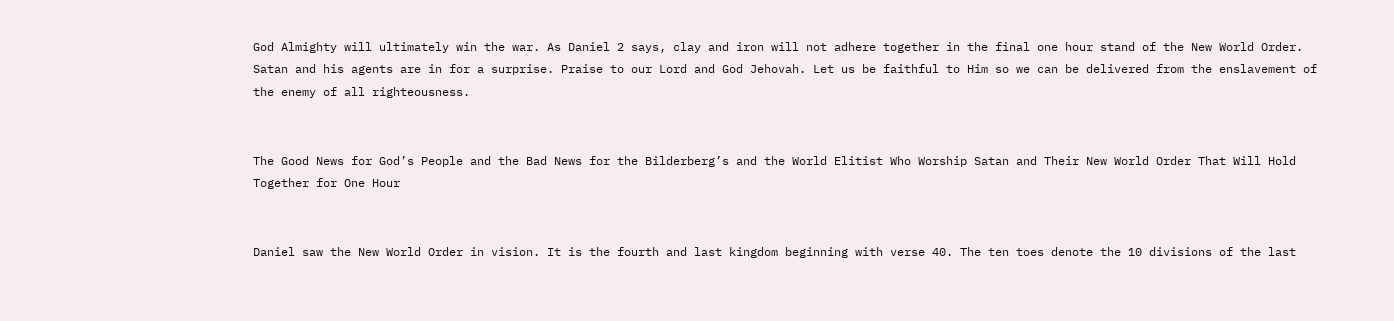God Almighty will ultimately win the war. As Daniel 2 says, clay and iron will not adhere together in the final one hour stand of the New World Order. Satan and his agents are in for a surprise. Praise to our Lord and God Jehovah. Let us be faithful to Him so we can be delivered from the enslavement of the enemy of all righteousness.


The Good News for God’s People and the Bad News for the Bilderberg’s and the World Elitist Who Worship Satan and Their New World Order That Will Hold Together for One Hour


Daniel saw the New World Order in vision. It is the fourth and last kingdom beginning with verse 40. The ten toes denote the 10 divisions of the last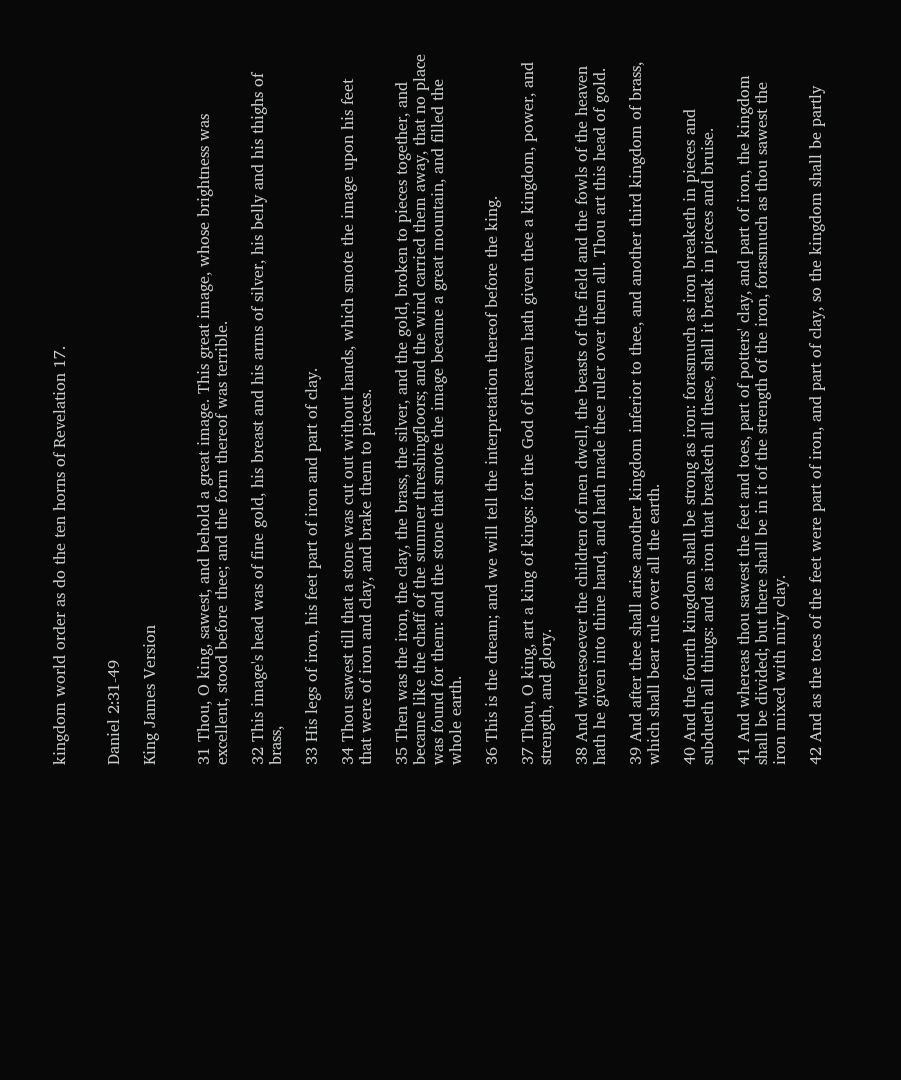kingdom world order as do the ten horns of Revelation 17.


Daniel 2:31-49

King James Version


31 Thou, O king, sawest, and behold a great image. This great image, whose brightness was excellent, stood before thee; and the form thereof was terrible.

32 This image's head was of fine gold, his breast and his arms of silver, his belly and his thighs of brass,

33 His legs of iron, his feet part of iron and part of clay.

34 Thou sawest till that a stone was cut out without hands, which smote the image upon his feet that were of iron and clay, and brake them to pieces.

35 Then was the iron, the clay, the brass, the silver, and the gold, broken to pieces together, and became like the chaff of the summer threshingfloors; and the wind carried them away, that no place was found for them: and the stone that smote the image became a great mountain, and filled the whole earth.

36 This is the dream; and we will tell the interpretation thereof before the king.

37 Thou, O king, art a king of kings: for the God of heaven hath given thee a kingdom, power, and strength, and glory.

38 And wheresoever the children of men dwell, the beasts of the field and the fowls of the heaven hath he given into thine hand, and hath made thee ruler over them all. Thou art this head of gold.

39 And after thee shall arise another kingdom inferior to thee, and another third kingdom of brass, which shall bear rule over all the earth.

40 And the fourth kingdom shall be strong as iron: forasmuch as iron breaketh in pieces and subdueth all things: and as iron that breaketh all these, shall it break in pieces and bruise.

41 And whereas thou sawest the feet and toes, part of potters' clay, and part of iron, the kingdom shall be divided; but there shall be in it of the strength of the iron, forasmuch as thou sawest the iron mixed with miry clay.

42 And as the toes of the feet were part of iron, and part of clay, so the kingdom shall be partly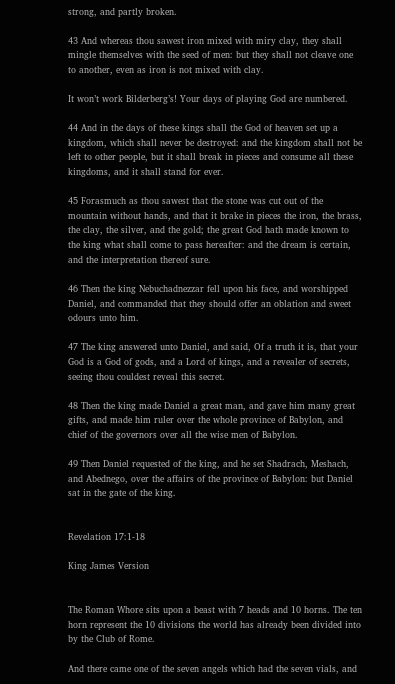strong, and partly broken.

43 And whereas thou sawest iron mixed with miry clay, they shall mingle themselves with the seed of men: but they shall not cleave one to another, even as iron is not mixed with clay.

It won’t work Bilderberg’s! Your days of playing God are numbered.

44 And in the days of these kings shall the God of heaven set up a kingdom, which shall never be destroyed: and the kingdom shall not be left to other people, but it shall break in pieces and consume all these kingdoms, and it shall stand for ever.

45 Forasmuch as thou sawest that the stone was cut out of the mountain without hands, and that it brake in pieces the iron, the brass, the clay, the silver, and the gold; the great God hath made known to the king what shall come to pass hereafter: and the dream is certain, and the interpretation thereof sure.

46 Then the king Nebuchadnezzar fell upon his face, and worshipped Daniel, and commanded that they should offer an oblation and sweet odours unto him.

47 The king answered unto Daniel, and said, Of a truth it is, that your God is a God of gods, and a Lord of kings, and a revealer of secrets, seeing thou couldest reveal this secret.

48 Then the king made Daniel a great man, and gave him many great gifts, and made him ruler over the whole province of Babylon, and chief of the governors over all the wise men of Babylon.

49 Then Daniel requested of the king, and he set Shadrach, Meshach, and Abednego, over the affairs of the province of Babylon: but Daniel sat in the gate of the king.


Revelation 17:1-18

King James Version


The Roman Whore sits upon a beast with 7 heads and 10 horns. The ten horn represent the 10 divisions the world has already been divided into by the Club of Rome.

And there came one of the seven angels which had the seven vials, and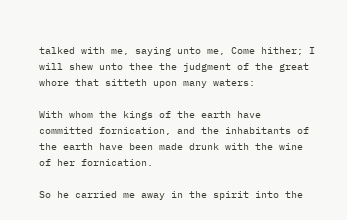talked with me, saying unto me, Come hither; I will shew unto thee the judgment of the great whore that sitteth upon many waters:

With whom the kings of the earth have committed fornication, and the inhabitants of the earth have been made drunk with the wine of her fornication.

So he carried me away in the spirit into the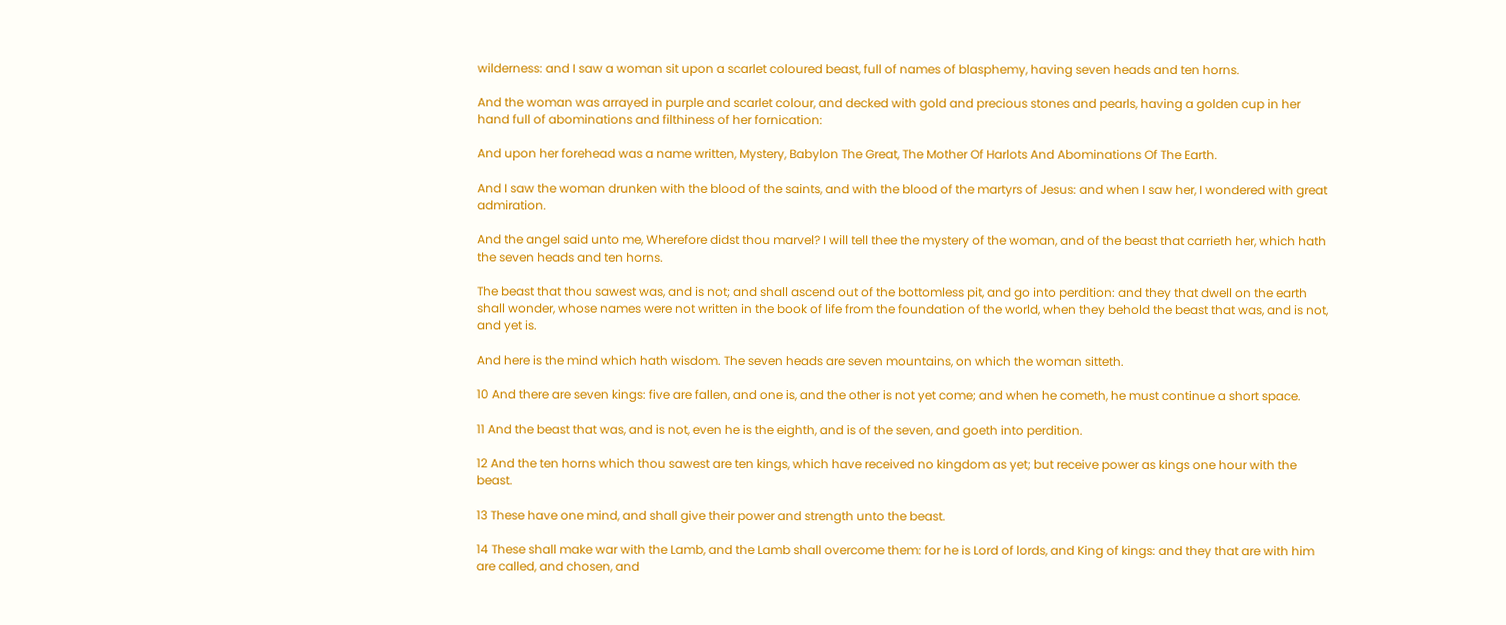wilderness: and I saw a woman sit upon a scarlet coloured beast, full of names of blasphemy, having seven heads and ten horns.

And the woman was arrayed in purple and scarlet colour, and decked with gold and precious stones and pearls, having a golden cup in her hand full of abominations and filthiness of her fornication:

And upon her forehead was a name written, Mystery, Babylon The Great, The Mother Of Harlots And Abominations Of The Earth.

And I saw the woman drunken with the blood of the saints, and with the blood of the martyrs of Jesus: and when I saw her, I wondered with great admiration.

And the angel said unto me, Wherefore didst thou marvel? I will tell thee the mystery of the woman, and of the beast that carrieth her, which hath the seven heads and ten horns.

The beast that thou sawest was, and is not; and shall ascend out of the bottomless pit, and go into perdition: and they that dwell on the earth shall wonder, whose names were not written in the book of life from the foundation of the world, when they behold the beast that was, and is not, and yet is.

And here is the mind which hath wisdom. The seven heads are seven mountains, on which the woman sitteth.

10 And there are seven kings: five are fallen, and one is, and the other is not yet come; and when he cometh, he must continue a short space.

11 And the beast that was, and is not, even he is the eighth, and is of the seven, and goeth into perdition.

12 And the ten horns which thou sawest are ten kings, which have received no kingdom as yet; but receive power as kings one hour with the beast.

13 These have one mind, and shall give their power and strength unto the beast.

14 These shall make war with the Lamb, and the Lamb shall overcome them: for he is Lord of lords, and King of kings: and they that are with him are called, and chosen, and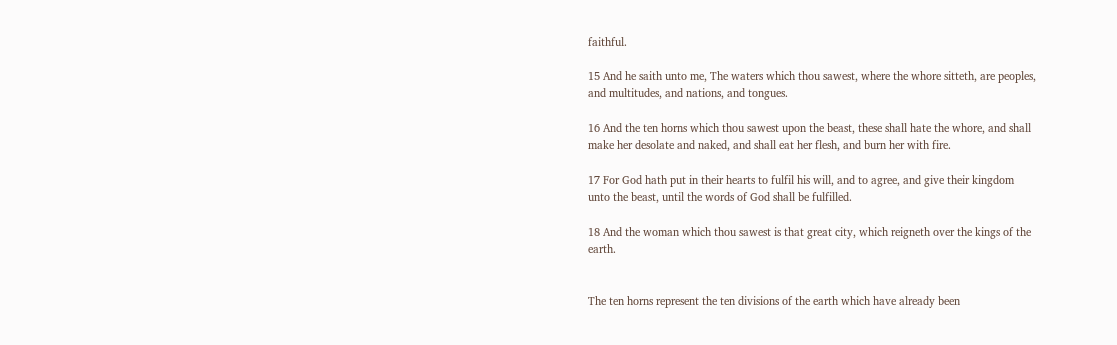faithful.

15 And he saith unto me, The waters which thou sawest, where the whore sitteth, are peoples, and multitudes, and nations, and tongues.

16 And the ten horns which thou sawest upon the beast, these shall hate the whore, and shall make her desolate and naked, and shall eat her flesh, and burn her with fire.

17 For God hath put in their hearts to fulfil his will, and to agree, and give their kingdom unto the beast, until the words of God shall be fulfilled.

18 And the woman which thou sawest is that great city, which reigneth over the kings of the earth.


The ten horns represent the ten divisions of the earth which have already been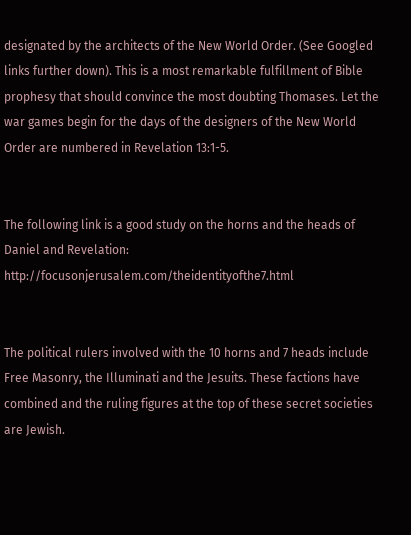designated by the architects of the New World Order. (See Googled links further down). This is a most remarkable fulfillment of Bible prophesy that should convince the most doubting Thomases. Let the war games begin for the days of the designers of the New World Order are numbered in Revelation 13:1-5.


The following link is a good study on the horns and the heads of Daniel and Revelation: http://focusonjerusalem.com/theidentityofthe7.html


The political rulers involved with the 10 horns and 7 heads include Free Masonry, the Illuminati and the Jesuits. These factions have combined and the ruling figures at the top of these secret societies are Jewish.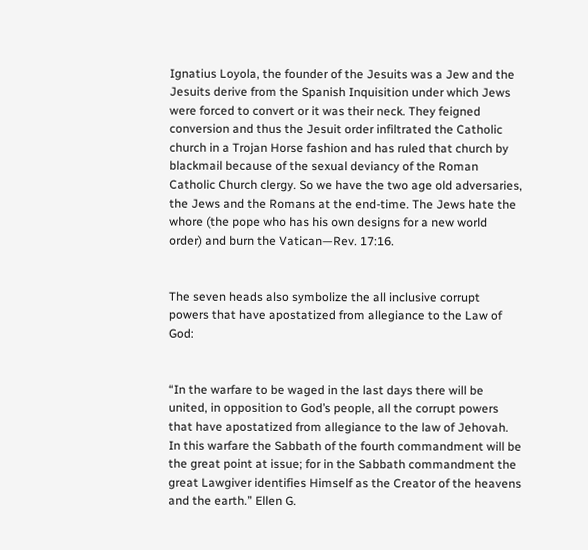Ignatius Loyola, the founder of the Jesuits was a Jew and the Jesuits derive from the Spanish Inquisition under which Jews were forced to convert or it was their neck. They feigned conversion and thus the Jesuit order infiltrated the Catholic church in a Trojan Horse fashion and has ruled that church by blackmail because of the sexual deviancy of the Roman Catholic Church clergy. So we have the two age old adversaries, the Jews and the Romans at the end-time. The Jews hate the whore (the pope who has his own designs for a new world order) and burn the Vatican—Rev. 17:16.


The seven heads also symbolize the all inclusive corrupt powers that have apostatized from allegiance to the Law of God:


“In the warfare to be waged in the last days there will be united, in opposition to God’s people, all the corrupt powers that have apostatized from allegiance to the law of Jehovah. In this warfare the Sabbath of the fourth commandment will be the great point at issue; for in the Sabbath commandment the great Lawgiver identifies Himself as the Creator of the heavens and the earth.” Ellen G.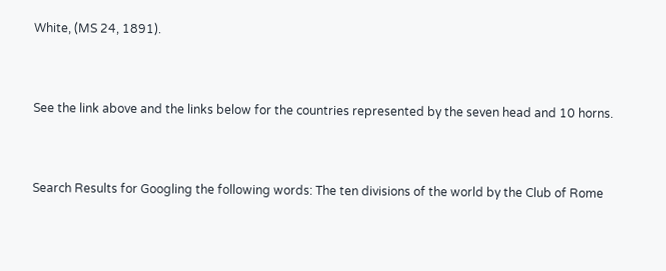White, (MS 24, 1891).


See the link above and the links below for the countries represented by the seven head and 10 horns.


Search Results for Googling the following words: The ten divisions of the world by the Club of Rome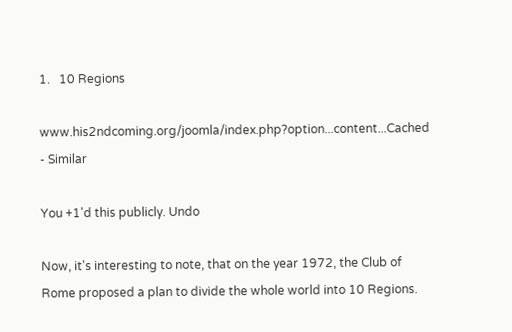1.   10 Regions

www.his2ndcoming.org/joomla/index.php?option...content...Cached - Similar

You +1'd this publicly. Undo

Now, it's interesting to note, that on the year 1972, the Club of Rome proposed a plan to divide the whole world into 10 Regions.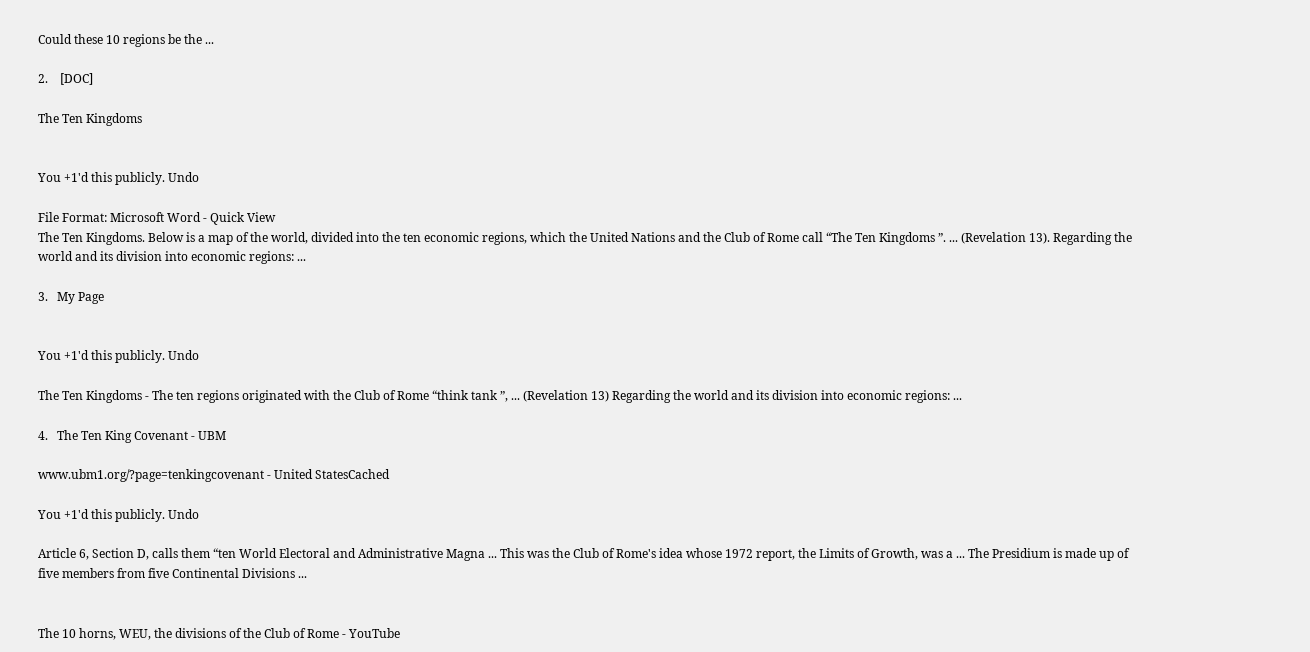Could these 10 regions be the ...

2.    [DOC]

The Ten Kingdoms


You +1'd this publicly. Undo

File Format: Microsoft Word - Quick View
The Ten Kingdoms. Below is a map of the world, divided into the ten economic regions, which the United Nations and the Club of Rome call “The Ten Kingdoms ”. ... (Revelation 13). Regarding the world and its division into economic regions: ...

3.   My Page


You +1'd this publicly. Undo

The Ten Kingdoms - The ten regions originated with the Club of Rome “think tank ”, ... (Revelation 13) Regarding the world and its division into economic regions: ...

4.   The Ten King Covenant - UBM

www.ubm1.org/?page=tenkingcovenant - United StatesCached

You +1'd this publicly. Undo

Article 6, Section D, calls them “ten World Electoral and Administrative Magna ... This was the Club of Rome's idea whose 1972 report, the Limits of Growth, was a ... The Presidium is made up of five members from five Continental Divisions ...


The 10 horns, WEU, the divisions of the Club of Rome - YouTube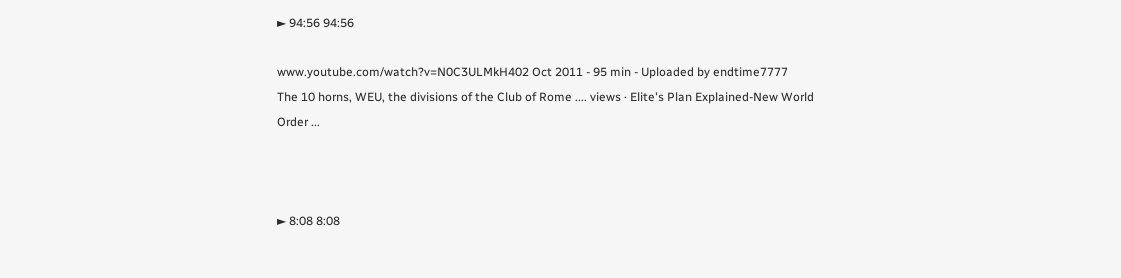► 94:56 94:56

www.youtube.com/watch?v=N0C3ULMkH402 Oct 2011 - 95 min - Uploaded by endtime7777
The 10 horns, WEU, the divisions of the Club of Rome .... views · Elite's Plan Explained-New World Order ...



► 8:08 8:08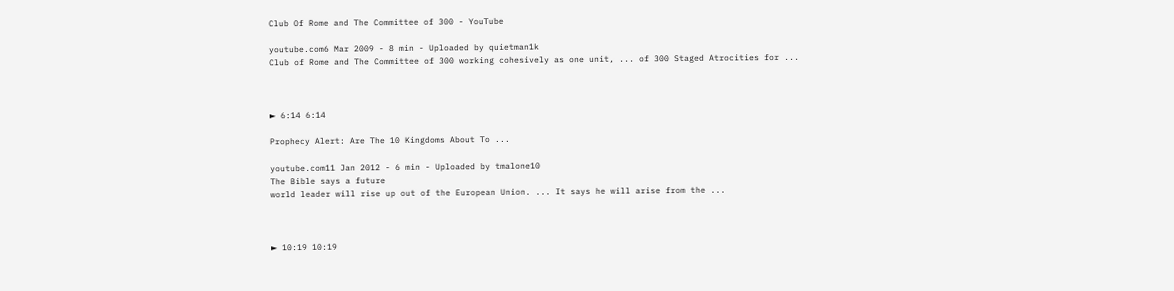Club Of Rome and The Committee of 300 - YouTube

youtube.com6 Mar 2009 - 8 min - Uploaded by quietman1k
Club of Rome and The Committee of 300 working cohesively as one unit, ... of 300 Staged Atrocities for ...



► 6:14 6:14

Prophecy Alert: Are The 10 Kingdoms About To ...

youtube.com11 Jan 2012 - 6 min - Uploaded by tmalone10
The Bible says a future
world leader will rise up out of the European Union. ... It says he will arise from the ...



► 10:19 10:19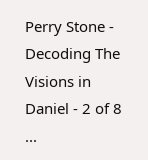Perry Stone - Decoding The Visions in Daniel - 2 of 8 ...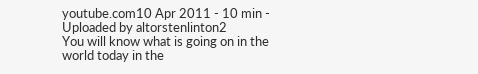youtube.com10 Apr 2011 - 10 min - Uploaded by altorstenlinton2
You will know what is going on in the
world today in the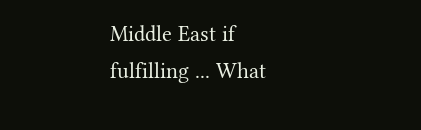Middle East if fulfilling ... What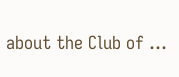about the Club of ...